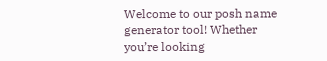Welcome to our posh name generator tool! Whether you’re looking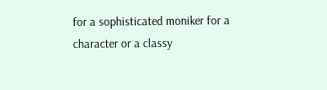for a sophisticated moniker for a character or a classy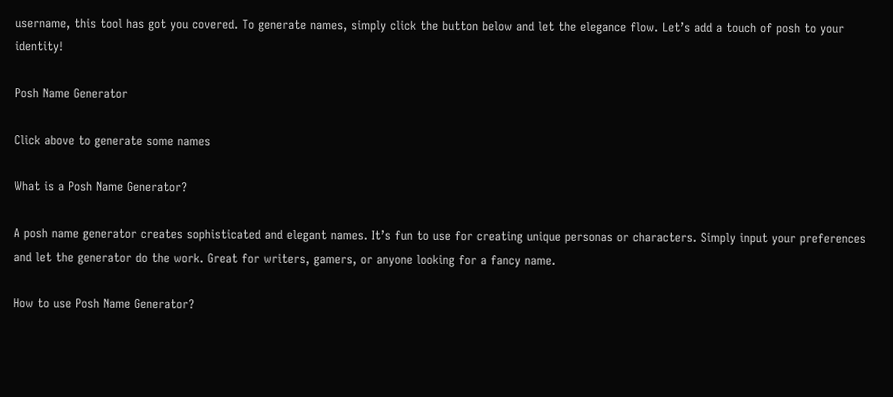username, this tool has got you covered. To generate names, simply click the button below and let the elegance flow. Let’s add a touch of posh to your identity!

Posh Name Generator

Click above to generate some names

What is a Posh Name Generator?

A posh name generator creates sophisticated and elegant names. It’s fun to use for creating unique personas or characters. Simply input your preferences and let the generator do the work. Great for writers, gamers, or anyone looking for a fancy name.

How to use Posh Name Generator?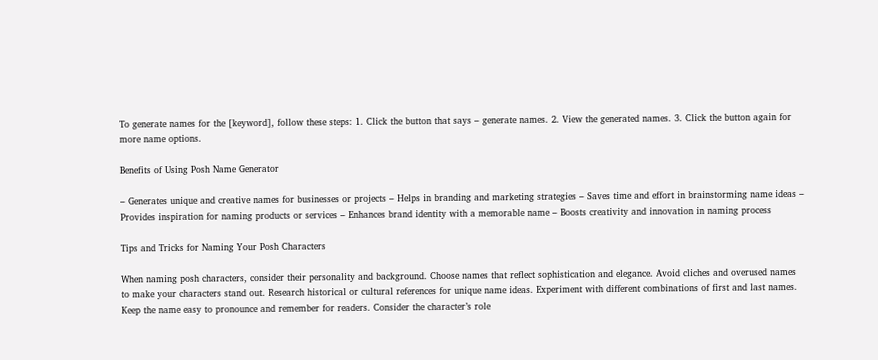To generate names for the [keyword], follow these steps: 1. Click the button that says – generate names. 2. View the generated names. 3. Click the button again for more name options.

Benefits of Using Posh Name Generator

– Generates unique and creative names for businesses or projects – Helps in branding and marketing strategies – Saves time and effort in brainstorming name ideas – Provides inspiration for naming products or services – Enhances brand identity with a memorable name – Boosts creativity and innovation in naming process

Tips and Tricks for Naming Your Posh Characters

When naming posh characters, consider their personality and background. Choose names that reflect sophistication and elegance. Avoid cliches and overused names to make your characters stand out. Research historical or cultural references for unique name ideas. Experiment with different combinations of first and last names. Keep the name easy to pronounce and remember for readers. Consider the character’s role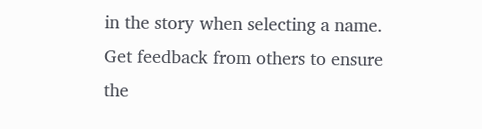in the story when selecting a name. Get feedback from others to ensure the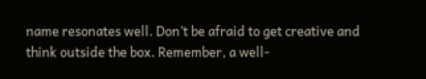name resonates well. Don’t be afraid to get creative and think outside the box. Remember, a well-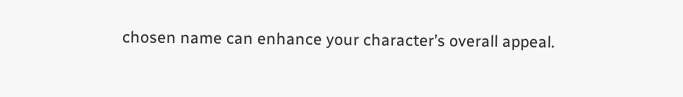chosen name can enhance your character’s overall appeal.